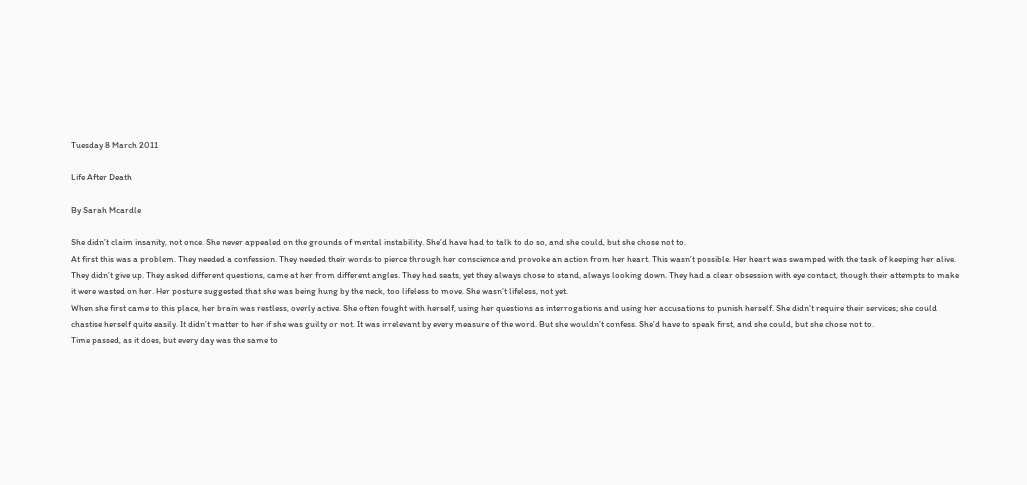Tuesday 8 March 2011

Life After Death

By Sarah Mcardle

She didn’t claim insanity, not once. She never appealed on the grounds of mental instability. She’d have had to talk to do so, and she could, but she chose not to.
At first this was a problem. They needed a confession. They needed their words to pierce through her conscience and provoke an action from her heart. This wasn’t possible. Her heart was swamped with the task of keeping her alive.
They didn’t give up. They asked different questions, came at her from different angles. They had seats, yet they always chose to stand, always looking down. They had a clear obsession with eye contact, though their attempts to make it were wasted on her. Her posture suggested that she was being hung by the neck, too lifeless to move. She wasn’t lifeless, not yet.
When she first came to this place, her brain was restless, overly active. She often fought with herself, using her questions as interrogations and using her accusations to punish herself. She didn’t require their services; she could chastise herself quite easily. It didn’t matter to her if she was guilty or not. It was irrelevant by every measure of the word. But she wouldn’t confess. She’d have to speak first, and she could, but she chose not to.
Time passed, as it does, but every day was the same to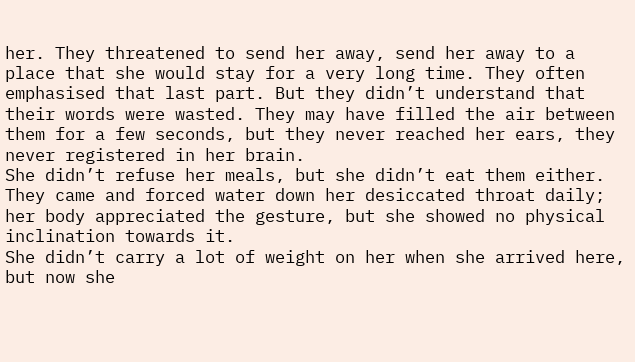her. They threatened to send her away, send her away to a place that she would stay for a very long time. They often emphasised that last part. But they didn’t understand that their words were wasted. They may have filled the air between them for a few seconds, but they never reached her ears, they never registered in her brain.
She didn’t refuse her meals, but she didn’t eat them either. They came and forced water down her desiccated throat daily; her body appreciated the gesture, but she showed no physical inclination towards it.
She didn’t carry a lot of weight on her when she arrived here, but now she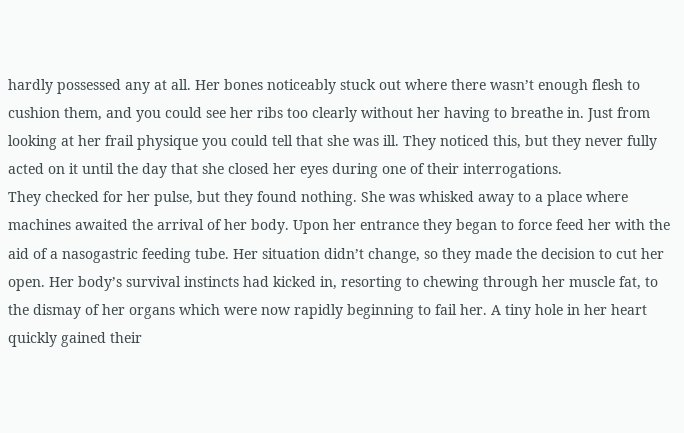hardly possessed any at all. Her bones noticeably stuck out where there wasn’t enough flesh to cushion them, and you could see her ribs too clearly without her having to breathe in. Just from looking at her frail physique you could tell that she was ill. They noticed this, but they never fully acted on it until the day that she closed her eyes during one of their interrogations.
They checked for her pulse, but they found nothing. She was whisked away to a place where machines awaited the arrival of her body. Upon her entrance they began to force feed her with the aid of a nasogastric feeding tube. Her situation didn’t change, so they made the decision to cut her open. Her body’s survival instincts had kicked in, resorting to chewing through her muscle fat, to the dismay of her organs which were now rapidly beginning to fail her. A tiny hole in her heart quickly gained their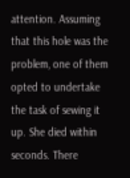attention. Assuming that this hole was the problem, one of them opted to undertake the task of sewing it up. She died within seconds. There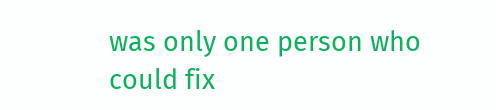was only one person who could fix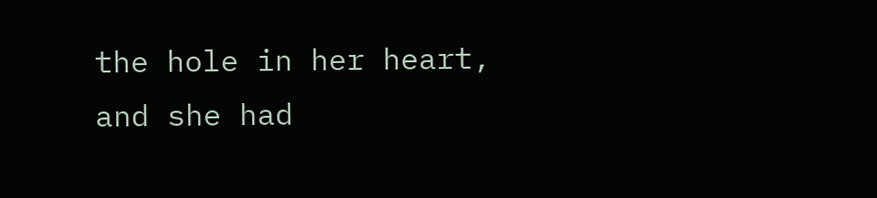the hole in her heart, and she had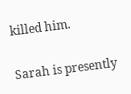killed him.

Sarah is presently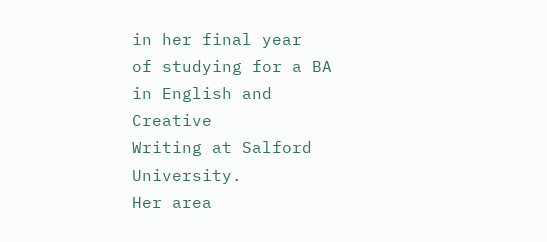in her final year
of studying for a BA in English and Creative
Writing at Salford University.
Her area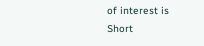of interest is Short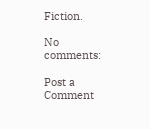Fiction.

No comments:

Post a Comment